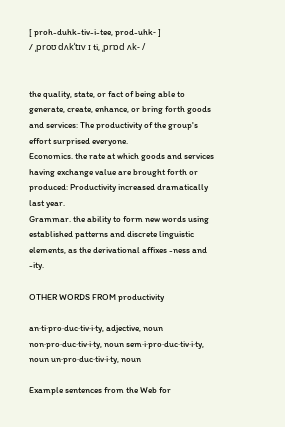[ proh-duhk-tiv-i-tee, prod-uhk‐ ]
/ ˌproʊ dʌkˈtɪv ɪ ti, ˌprɒd ʌk‐ /


the quality, state, or fact of being able to generate, create, enhance, or bring forth goods and services: The productivity of the group's effort surprised everyone.
Economics. the rate at which goods and services having exchange value are brought forth or produced: Productivity increased dramatically last year.
Grammar. the ability to form new words using established patterns and discrete linguistic elements, as the derivational affixes -ness and -ity.

OTHER WORDS FROM productivity

an·ti·pro·duc·tiv·i·ty, adjective, noun non·pro·duc·tiv·i·ty, noun sem·i·pro·duc·tiv·i·ty, noun un·pro·duc·tiv·i·ty, noun

Example sentences from the Web for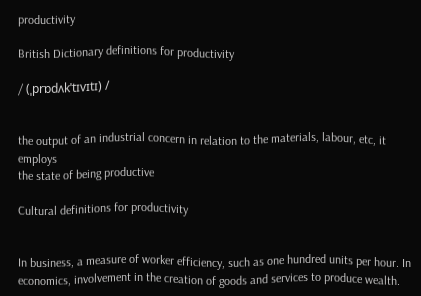productivity

British Dictionary definitions for productivity

/ (ˌprɒdʌkˈtɪvɪtɪ) /


the output of an industrial concern in relation to the materials, labour, etc, it employs
the state of being productive

Cultural definitions for productivity


In business, a measure of worker efficiency, such as one hundred units per hour. In economics, involvement in the creation of goods and services to produce wealth.